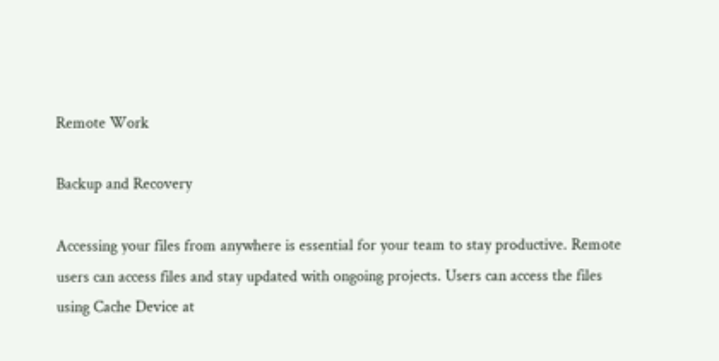Remote Work

Backup and Recovery

Accessing your files from anywhere is essential for your team to stay productive. Remote users can access files and stay updated with ongoing projects. Users can access the files using Cache Device at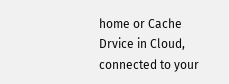home or Cache Drvice in Cloud, connected to your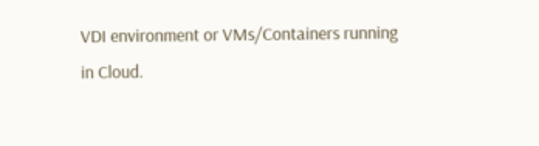VDI environment or VMs/Containers running in Cloud.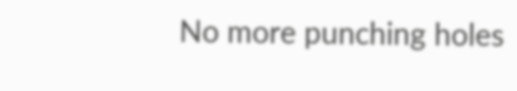No more punching holes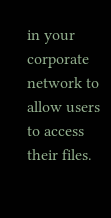in your corporate network to allow users to access their files.